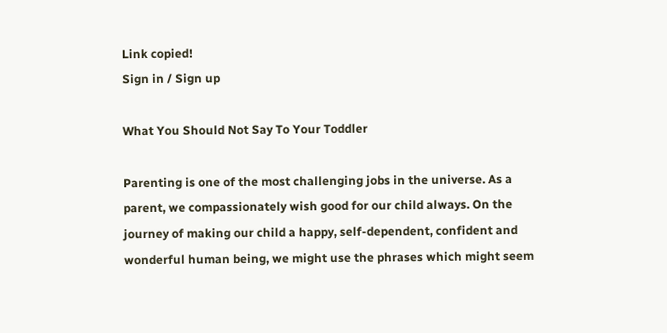Link copied!
Sign in / Sign up

What You Should Not Say To Your Toddler

Parenting is one of the most challenging jobs in the universe. As a parent, we compassionately wish good for our child always. On the journey of making our child a happy, self-dependent, confident and wonderful human being, we might use the phrases which might seem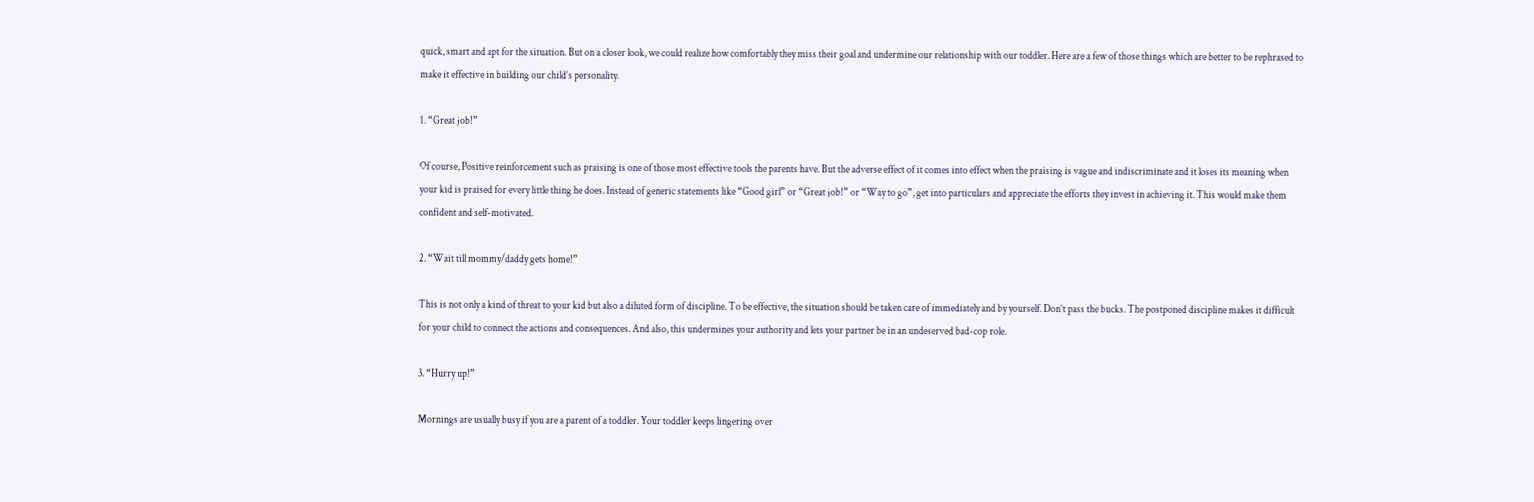quick, smart and apt for the situation. But on a closer look, we could realize how comfortably they miss their goal and undermine our relationship with our toddler. Here are a few of those things which are better to be rephrased to make it effective in building our child’s personality.

1. “Great job!”

Of course, Positive reinforcement such as praising is one of those most effective tools the parents have. But the adverse effect of it comes into effect when the praising is vague and indiscriminate and it loses its meaning when your kid is praised for every little thing he does. Instead of generic statements like “Good girl” or “Great job!” or “Way to go”, get into particulars and appreciate the efforts they invest in achieving it. This would make them confident and self-motivated.

2. “Wait till mommy/daddy gets home!”

This is not only a kind of threat to your kid but also a diluted form of discipline. To be effective, the situation should be taken care of immediately and by yourself. Don’t pass the bucks. The postponed discipline makes it difficult for your child to connect the actions and consequences. And also, this undermines your authority and lets your partner be in an undeserved bad-cop role.

3. “Hurry up!”

Mornings are usually busy if you are a parent of a toddler. Your toddler keeps lingering over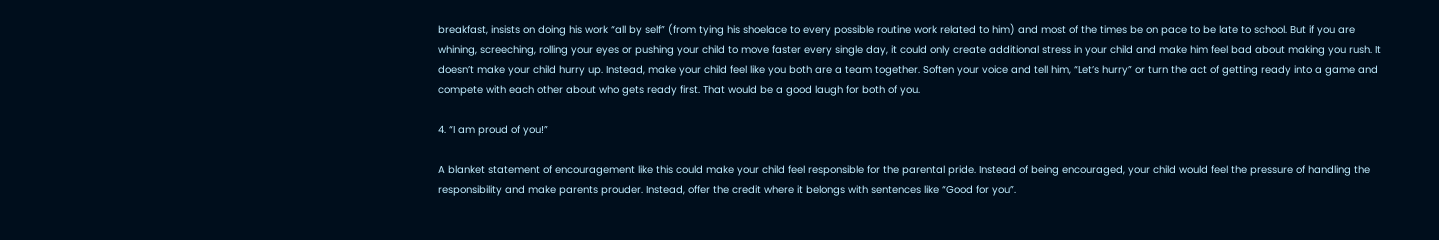breakfast, insists on doing his work “all by self” (from tying his shoelace to every possible routine work related to him) and most of the times be on pace to be late to school. But if you are whining, screeching, rolling your eyes or pushing your child to move faster every single day, it could only create additional stress in your child and make him feel bad about making you rush. It doesn’t make your child hurry up. Instead, make your child feel like you both are a team together. Soften your voice and tell him, “Let’s hurry” or turn the act of getting ready into a game and compete with each other about who gets ready first. That would be a good laugh for both of you.

4. “I am proud of you!”

A blanket statement of encouragement like this could make your child feel responsible for the parental pride. Instead of being encouraged, your child would feel the pressure of handling the responsibility and make parents prouder. Instead, offer the credit where it belongs with sentences like “Good for you”.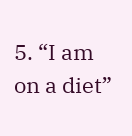5. “I am on a diet”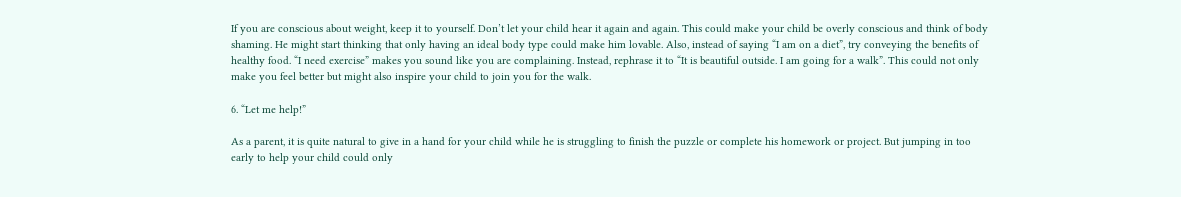If you are conscious about weight, keep it to yourself. Don’t let your child hear it again and again. This could make your child be overly conscious and think of body shaming. He might start thinking that only having an ideal body type could make him lovable. Also, instead of saying “I am on a diet”, try conveying the benefits of healthy food. “I need exercise” makes you sound like you are complaining. Instead, rephrase it to “It is beautiful outside. I am going for a walk”. This could not only make you feel better but might also inspire your child to join you for the walk.

6. “Let me help!”

As a parent, it is quite natural to give in a hand for your child while he is struggling to finish the puzzle or complete his homework or project. But jumping in too early to help your child could only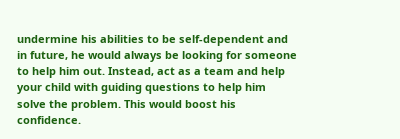undermine his abilities to be self-dependent and in future, he would always be looking for someone to help him out. Instead, act as a team and help your child with guiding questions to help him solve the problem. This would boost his confidence.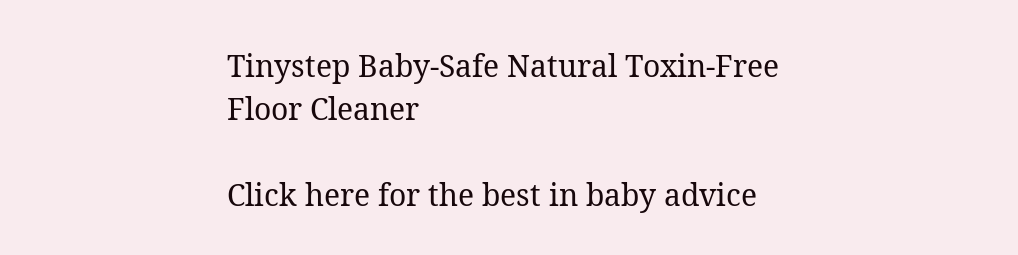Tinystep Baby-Safe Natural Toxin-Free Floor Cleaner

Click here for the best in baby advice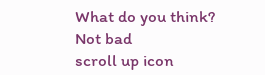What do you think?
Not bad
scroll up icon